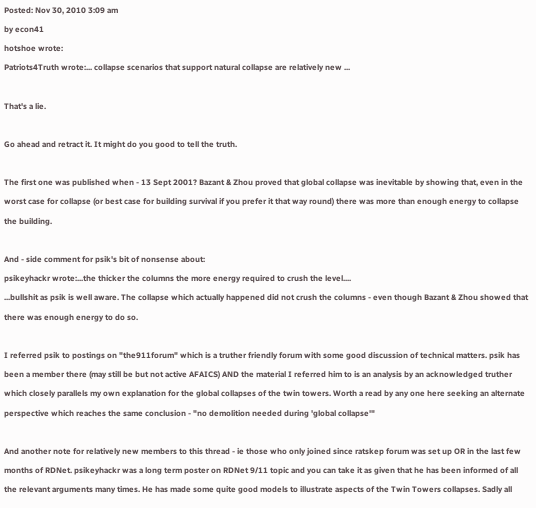Posted: Nov 30, 2010 3:09 am
by econ41
hotshoe wrote:
Patriots4Truth wrote:... collapse scenarios that support natural collapse are relatively new ...

That's a lie.

Go ahead and retract it. It might do you good to tell the truth.

The first one was published when - 13 Sept 2001? Bazant & Zhou proved that global collapse was inevitable by showing that, even in the worst case for collapse (or best case for building survival if you prefer it that way round) there was more than enough energy to collapse the building.

And - side comment for psik's bit of nonsense about:
psikeyhackr wrote:...the thicker the columns the more energy required to crush the level....
...bullshit as psik is well aware. The collapse which actually happened did not crush the columns - even though Bazant & Zhou showed that there was enough energy to do so.

I referred psik to postings on "the911forum" which is a truther friendly forum with some good discussion of technical matters. psik has been a member there (may still be but not active AFAICS) AND the material I referred him to is an analysis by an acknowledged truther which closely parallels my own explanation for the global collapses of the twin towers. Worth a read by any one here seeking an alternate perspective which reaches the same conclusion - "no demolition needed during 'global collapse'"

And another note for relatively new members to this thread - ie those who only joined since ratskep forum was set up OR in the last few months of RDNet. psikeyhackr was a long term poster on RDNet 9/11 topic and you can take it as given that he has been informed of all the relevant arguments many times. He has made some quite good models to illustrate aspects of the Twin Towers collapses. Sadly all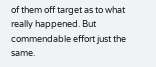of them off target as to what really happened. But commendable effort just the same.